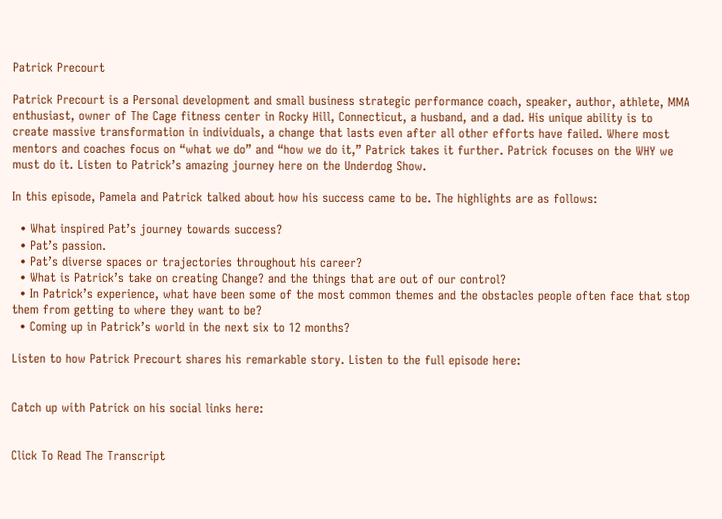Patrick Precourt

Patrick Precourt is a Personal development and small business strategic performance coach, speaker, author, athlete, MMA enthusiast, owner of The Cage fitness center in Rocky Hill, Connecticut, a husband, and a dad. His unique ability is to create massive transformation in individuals, a change that lasts even after all other efforts have failed. Where most mentors and coaches focus on “what we do” and “how we do it,” Patrick takes it further. Patrick focuses on the WHY we must do it. Listen to Patrick’s amazing journey here on the Underdog Show.

In this episode, Pamela and Patrick talked about how his success came to be. The highlights are as follows:

  • What inspired Pat’s journey towards success?
  • Pat’s passion.
  • Pat’s diverse spaces or trajectories throughout his career?
  • What is Patrick’s take on creating Change? and the things that are out of our control?
  • In Patrick’s experience, what have been some of the most common themes and the obstacles people often face that stop them from getting to where they want to be?
  • Coming up in Patrick’s world in the next six to 12 months?

Listen to how Patrick Precourt shares his remarkable story. Listen to the full episode here:


Catch up with Patrick on his social links here:


Click To Read The Transcript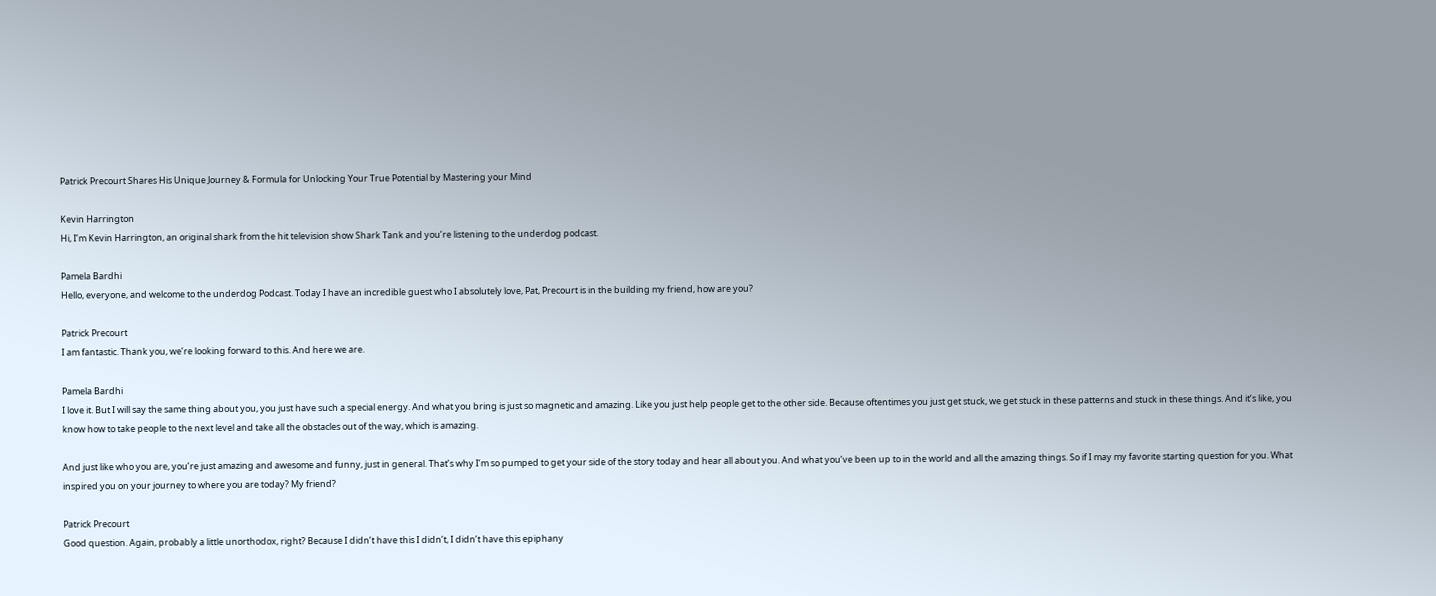Patrick Precourt Shares His Unique Journey & Formula for Unlocking Your True Potential by Mastering your Mind

Kevin Harrington
Hi, I’m Kevin Harrington, an original shark from the hit television show Shark Tank and you’re listening to the underdog podcast.

Pamela Bardhi
Hello, everyone, and welcome to the underdog Podcast. Today I have an incredible guest who I absolutely love, Pat, Precourt is in the building my friend, how are you?

Patrick Precourt
I am fantastic. Thank you, we’re looking forward to this. And here we are.

Pamela Bardhi
I love it. But I will say the same thing about you, you just have such a special energy. And what you bring is just so magnetic and amazing. Like you just help people get to the other side. Because oftentimes you just get stuck, we get stuck in these patterns and stuck in these things. And it’s like, you know how to take people to the next level and take all the obstacles out of the way, which is amazing.

And just like who you are, you’re just amazing and awesome and funny, just in general. That’s why I’m so pumped to get your side of the story today and hear all about you. And what you’ve been up to in the world and all the amazing things. So if I may my favorite starting question for you. What inspired you on your journey to where you are today? My friend?

Patrick Precourt
Good question. Again, probably a little unorthodox, right? Because I didn’t have this I didn’t, I didn’t have this epiphany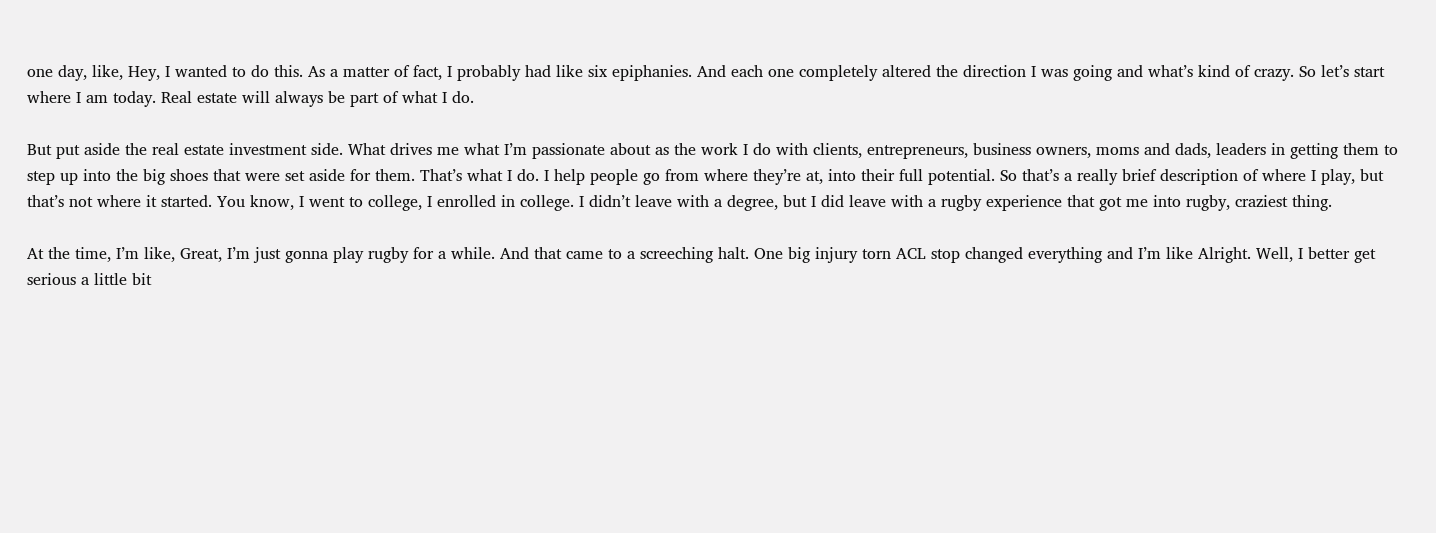one day, like, Hey, I wanted to do this. As a matter of fact, I probably had like six epiphanies. And each one completely altered the direction I was going and what’s kind of crazy. So let’s start where I am today. Real estate will always be part of what I do.

But put aside the real estate investment side. What drives me what I’m passionate about as the work I do with clients, entrepreneurs, business owners, moms and dads, leaders in getting them to step up into the big shoes that were set aside for them. That’s what I do. I help people go from where they’re at, into their full potential. So that’s a really brief description of where I play, but that’s not where it started. You know, I went to college, I enrolled in college. I didn’t leave with a degree, but I did leave with a rugby experience that got me into rugby, craziest thing.

At the time, I’m like, Great, I’m just gonna play rugby for a while. And that came to a screeching halt. One big injury torn ACL stop changed everything and I’m like Alright. Well, I better get serious a little bit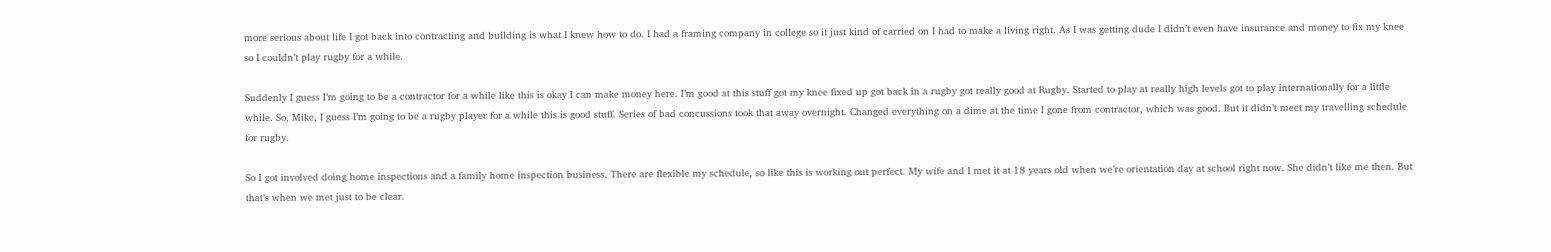more serious about life I got back into contracting and building is what I knew how to do. I had a framing company in college so it just kind of carried on I had to make a living right. As I was getting dude I didn’t even have insurance and money to fix my knee so I couldn’t play rugby for a while.

Suddenly I guess I’m going to be a contractor for a while like this is okay I can make money here. I’m good at this stuff got my knee fixed up got back in a rugby got really good at Rugby. Started to play at really high levels got to play internationally for a little while. So, Mike, I guess I’m going to be a rugby player for a while this is good stuff. Series of bad concussions took that away overnight. Changed everything on a dime at the time I gone from contractor, which was good. But it didn’t meet my travelling schedule for rugby.

So I got involved doing home inspections and a family home inspection business. There are flexible my schedule, so like this is working out perfect. My wife and I met it at 18 years old when we’re orientation day at school right now. She didn’t like me then. But that’s when we met just to be clear.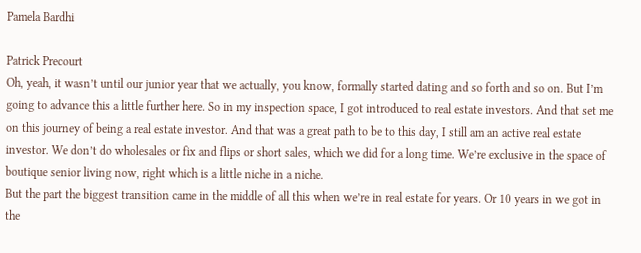Pamela Bardhi

Patrick Precourt
Oh, yeah, it wasn’t until our junior year that we actually, you know, formally started dating and so forth and so on. But I’m going to advance this a little further here. So in my inspection space, I got introduced to real estate investors. And that set me on this journey of being a real estate investor. And that was a great path to be to this day, I still am an active real estate investor. We don’t do wholesales or fix and flips or short sales, which we did for a long time. We’re exclusive in the space of boutique senior living now, right which is a little niche in a niche.
But the part the biggest transition came in the middle of all this when we’re in real estate for years. Or 10 years in we got in the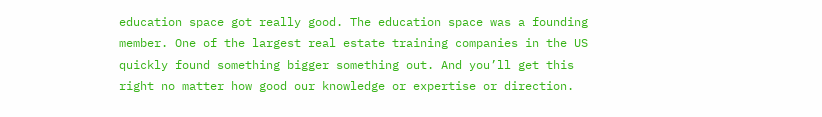education space got really good. The education space was a founding member. One of the largest real estate training companies in the US quickly found something bigger something out. And you’ll get this right no matter how good our knowledge or expertise or direction.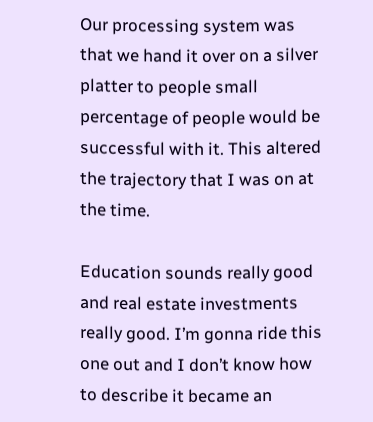Our processing system was that we hand it over on a silver platter to people small percentage of people would be successful with it. This altered the trajectory that I was on at the time.

Education sounds really good and real estate investments really good. I’m gonna ride this one out and I don’t know how to describe it became an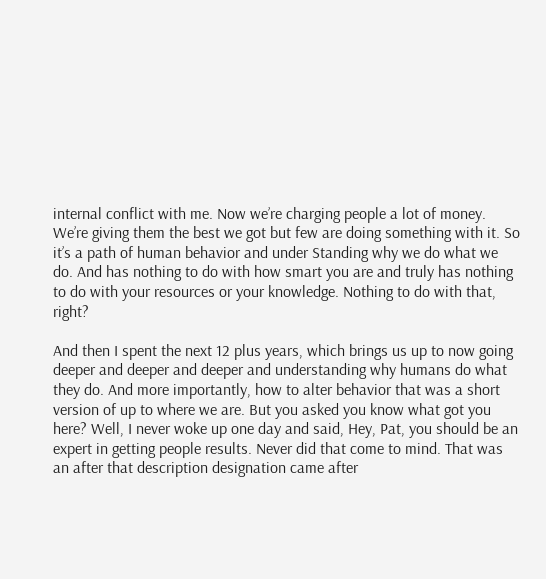internal conflict with me. Now we’re charging people a lot of money. We’re giving them the best we got but few are doing something with it. So it’s a path of human behavior and under Standing why we do what we do. And has nothing to do with how smart you are and truly has nothing to do with your resources or your knowledge. Nothing to do with that, right?

And then I spent the next 12 plus years, which brings us up to now going deeper and deeper and deeper and understanding why humans do what they do. And more importantly, how to alter behavior that was a short version of up to where we are. But you asked you know what got you here? Well, I never woke up one day and said, Hey, Pat, you should be an expert in getting people results. Never did that come to mind. That was an after that description designation came after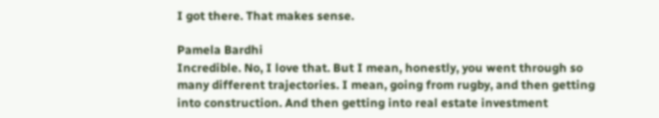I got there. That makes sense.

Pamela Bardhi
Incredible. No, I love that. But I mean, honestly, you went through so many different trajectories. I mean, going from rugby, and then getting into construction. And then getting into real estate investment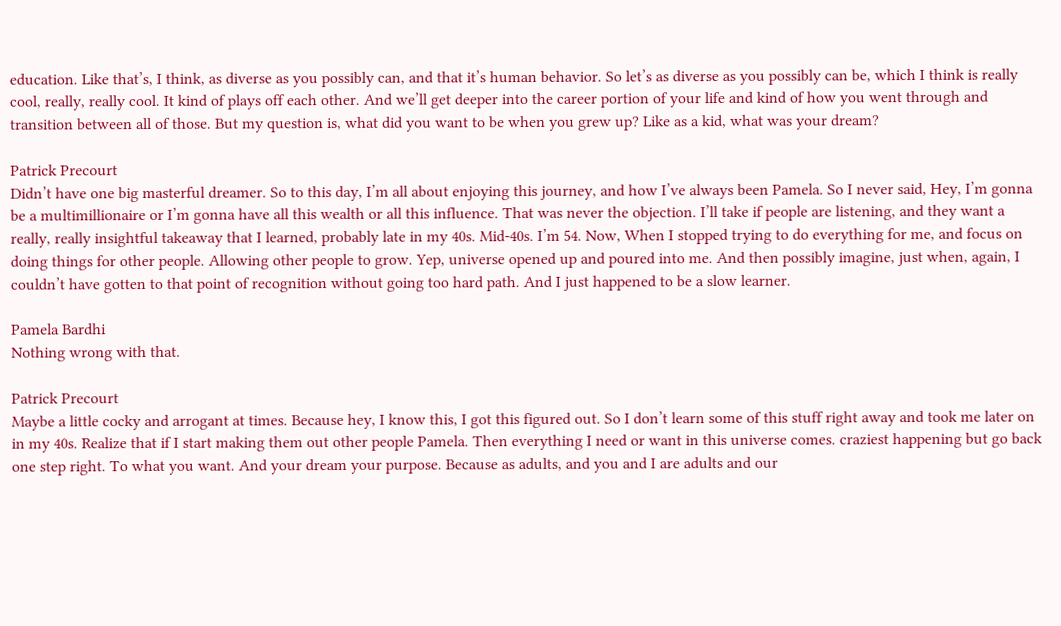education. Like that’s, I think, as diverse as you possibly can, and that it’s human behavior. So let’s as diverse as you possibly can be, which I think is really cool, really, really cool. It kind of plays off each other. And we’ll get deeper into the career portion of your life and kind of how you went through and transition between all of those. But my question is, what did you want to be when you grew up? Like as a kid, what was your dream?

Patrick Precourt
Didn’t have one big masterful dreamer. So to this day, I’m all about enjoying this journey, and how I’ve always been Pamela. So I never said, Hey, I’m gonna be a multimillionaire or I’m gonna have all this wealth or all this influence. That was never the objection. I’ll take if people are listening, and they want a really, really insightful takeaway that I learned, probably late in my 40s. Mid-40s. I’m 54. Now, When I stopped trying to do everything for me, and focus on doing things for other people. Allowing other people to grow. Yep, universe opened up and poured into me. And then possibly imagine, just when, again, I couldn’t have gotten to that point of recognition without going too hard path. And I just happened to be a slow learner.

Pamela Bardhi
Nothing wrong with that.

Patrick Precourt
Maybe a little cocky and arrogant at times. Because hey, I know this, I got this figured out. So I don’t learn some of this stuff right away and took me later on in my 40s. Realize that if I start making them out other people Pamela. Then everything I need or want in this universe comes. craziest happening but go back one step right. To what you want. And your dream your purpose. Because as adults, and you and I are adults and our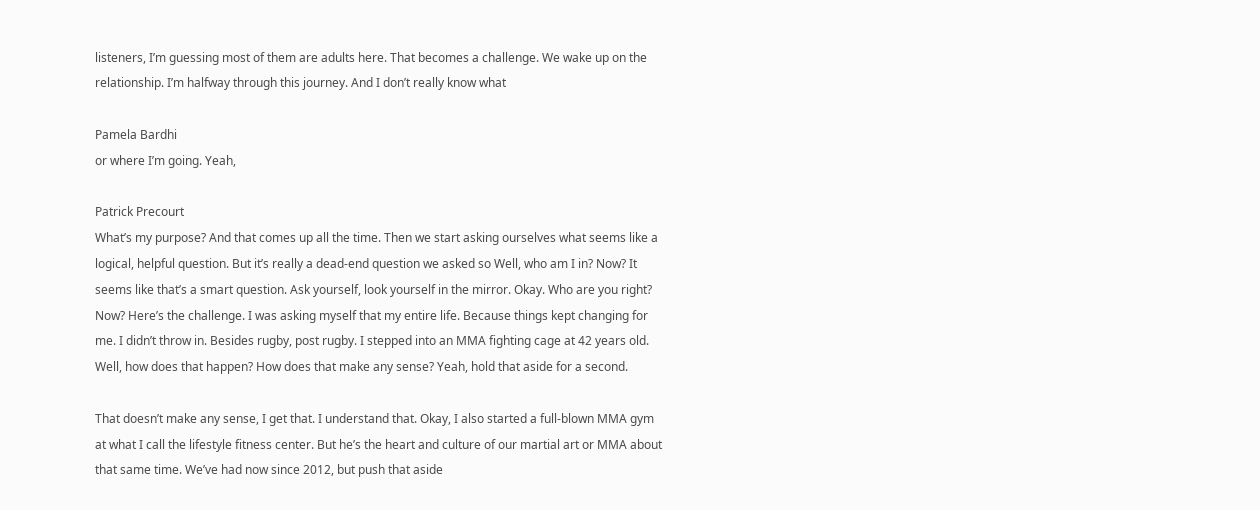listeners, I’m guessing most of them are adults here. That becomes a challenge. We wake up on the relationship. I’m halfway through this journey. And I don’t really know what

Pamela Bardhi
or where I’m going. Yeah,

Patrick Precourt
What’s my purpose? And that comes up all the time. Then we start asking ourselves what seems like a logical, helpful question. But it’s really a dead-end question we asked so Well, who am I in? Now? It seems like that’s a smart question. Ask yourself, look yourself in the mirror. Okay. Who are you right? Now? Here’s the challenge. I was asking myself that my entire life. Because things kept changing for me. I didn’t throw in. Besides rugby, post rugby. I stepped into an MMA fighting cage at 42 years old. Well, how does that happen? How does that make any sense? Yeah, hold that aside for a second.

That doesn’t make any sense, I get that. I understand that. Okay, I also started a full-blown MMA gym at what I call the lifestyle fitness center. But he’s the heart and culture of our martial art or MMA about that same time. We’ve had now since 2012, but push that aside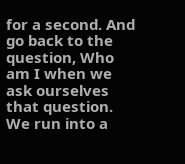for a second. And go back to the question, Who am I when we ask ourselves that question. We run into a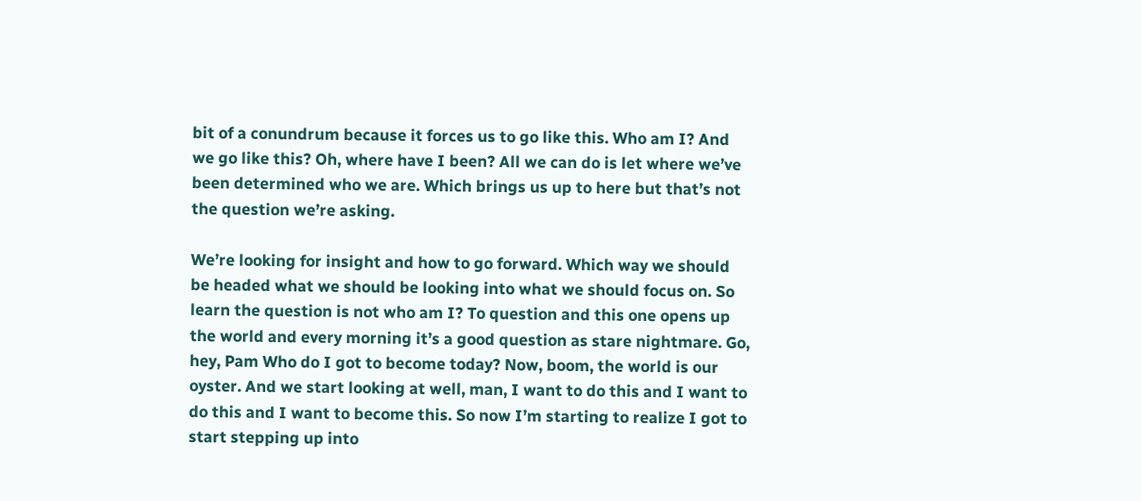bit of a conundrum because it forces us to go like this. Who am I? And we go like this? Oh, where have I been? All we can do is let where we’ve been determined who we are. Which brings us up to here but that’s not the question we’re asking.

We’re looking for insight and how to go forward. Which way we should be headed what we should be looking into what we should focus on. So learn the question is not who am I? To question and this one opens up the world and every morning it’s a good question as stare nightmare. Go, hey, Pam Who do I got to become today? Now, boom, the world is our oyster. And we start looking at well, man, I want to do this and I want to do this and I want to become this. So now I’m starting to realize I got to start stepping up into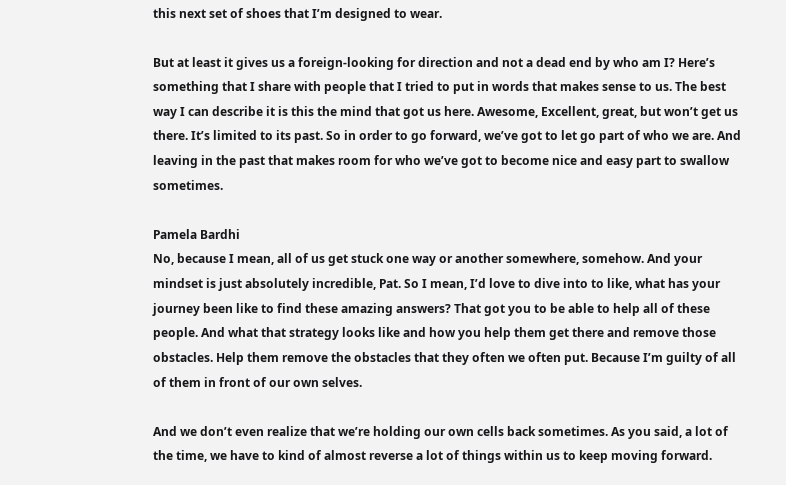this next set of shoes that I’m designed to wear.

But at least it gives us a foreign-looking for direction and not a dead end by who am I? Here’s something that I share with people that I tried to put in words that makes sense to us. The best way I can describe it is this the mind that got us here. Awesome, Excellent, great, but won’t get us there. It’s limited to its past. So in order to go forward, we’ve got to let go part of who we are. And leaving in the past that makes room for who we’ve got to become nice and easy part to swallow sometimes.

Pamela Bardhi
No, because I mean, all of us get stuck one way or another somewhere, somehow. And your mindset is just absolutely incredible, Pat. So I mean, I’d love to dive into to like, what has your journey been like to find these amazing answers? That got you to be able to help all of these people. And what that strategy looks like and how you help them get there and remove those obstacles. Help them remove the obstacles that they often we often put. Because I’m guilty of all of them in front of our own selves.

And we don’t even realize that we’re holding our own cells back sometimes. As you said, a lot of the time, we have to kind of almost reverse a lot of things within us to keep moving forward.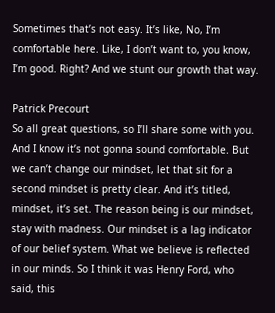Sometimes that’s not easy. It’s like, No, I’m comfortable here. Like, I don’t want to, you know, I’m good. Right? And we stunt our growth that way.

Patrick Precourt
So all great questions, so I’ll share some with you. And I know it’s not gonna sound comfortable. But we can’t change our mindset, let that sit for a second mindset is pretty clear. And it’s titled, mindset, it’s set. The reason being is our mindset, stay with madness. Our mindset is a lag indicator of our belief system. What we believe is reflected in our minds. So I think it was Henry Ford, who said, this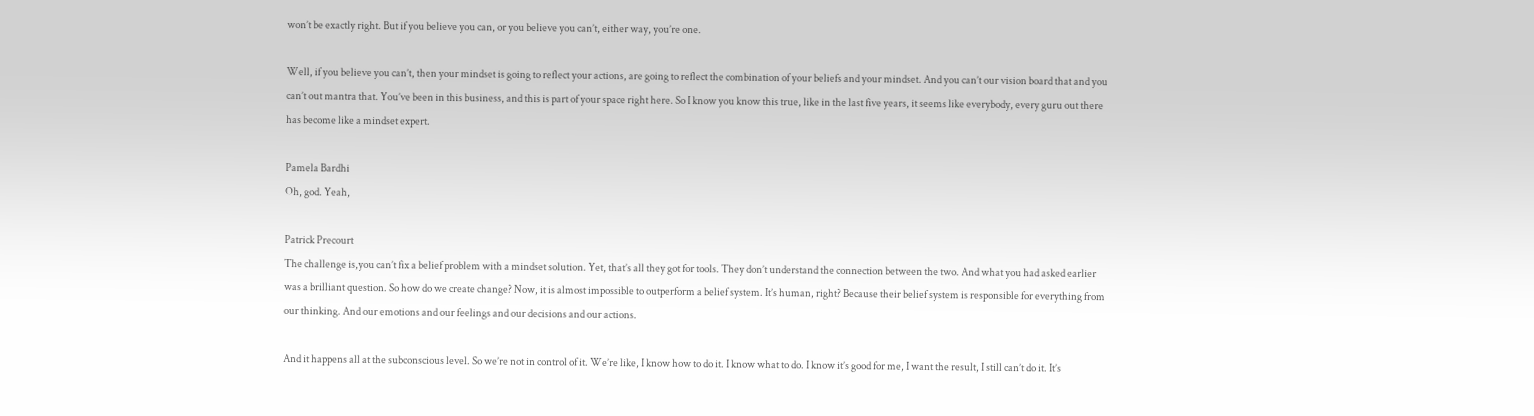won’t be exactly right. But if you believe you can, or you believe you can’t, either way, you’re one.

Well, if you believe you can’t, then your mindset is going to reflect your actions, are going to reflect the combination of your beliefs and your mindset. And you can’t our vision board that and you can’t out mantra that. You’ve been in this business, and this is part of your space right here. So I know you know this true, like in the last five years, it seems like everybody, every guru out there has become like a mindset expert.

Pamela Bardhi
Oh, god. Yeah,

Patrick Precourt
The challenge is,you can’t fix a belief problem with a mindset solution. Yet, that’s all they got for tools. They don’t understand the connection between the two. And what you had asked earlier was a brilliant question. So how do we create change? Now, it is almost impossible to outperform a belief system. It’s human, right? Because their belief system is responsible for everything from our thinking. And our emotions and our feelings and our decisions and our actions.

And it happens all at the subconscious level. So we’re not in control of it. We’re like, I know how to do it. I know what to do. I know it’s good for me, I want the result, I still can’t do it. It’s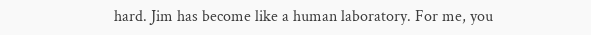hard. Jim has become like a human laboratory. For me, you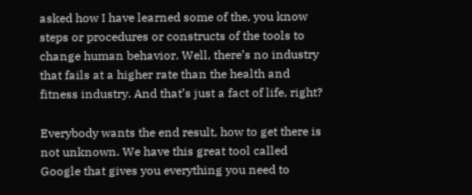asked how I have learned some of the, you know steps or procedures or constructs of the tools to change human behavior. Well, there’s no industry that fails at a higher rate than the health and fitness industry. And that’s just a fact of life, right?

Everybody wants the end result, how to get there is not unknown. We have this great tool called Google that gives you everything you need to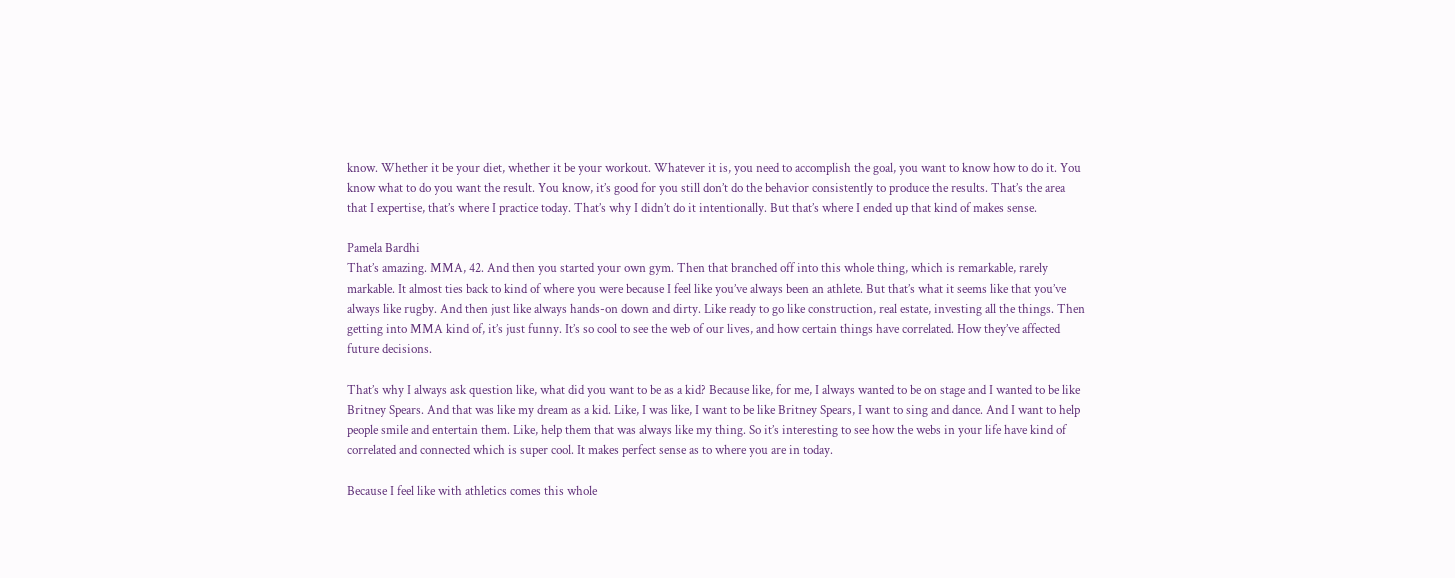know. Whether it be your diet, whether it be your workout. Whatever it is, you need to accomplish the goal, you want to know how to do it. You know what to do you want the result. You know, it’s good for you still don’t do the behavior consistently to produce the results. That’s the area that I expertise, that’s where I practice today. That’s why I didn’t do it intentionally. But that’s where I ended up that kind of makes sense.

Pamela Bardhi
That’s amazing. MMA, 42. And then you started your own gym. Then that branched off into this whole thing, which is remarkable, rarely markable. It almost ties back to kind of where you were because I feel like you’ve always been an athlete. But that’s what it seems like that you’ve always like rugby. And then just like always hands-on down and dirty. Like ready to go like construction, real estate, investing all the things. Then getting into MMA kind of, it’s just funny. It’s so cool to see the web of our lives, and how certain things have correlated. How they’ve affected future decisions.

That’s why I always ask question like, what did you want to be as a kid? Because like, for me, I always wanted to be on stage and I wanted to be like Britney Spears. And that was like my dream as a kid. Like, I was like, I want to be like Britney Spears, I want to sing and dance. And I want to help people smile and entertain them. Like, help them that was always like my thing. So it’s interesting to see how the webs in your life have kind of correlated and connected which is super cool. It makes perfect sense as to where you are in today.

Because I feel like with athletics comes this whole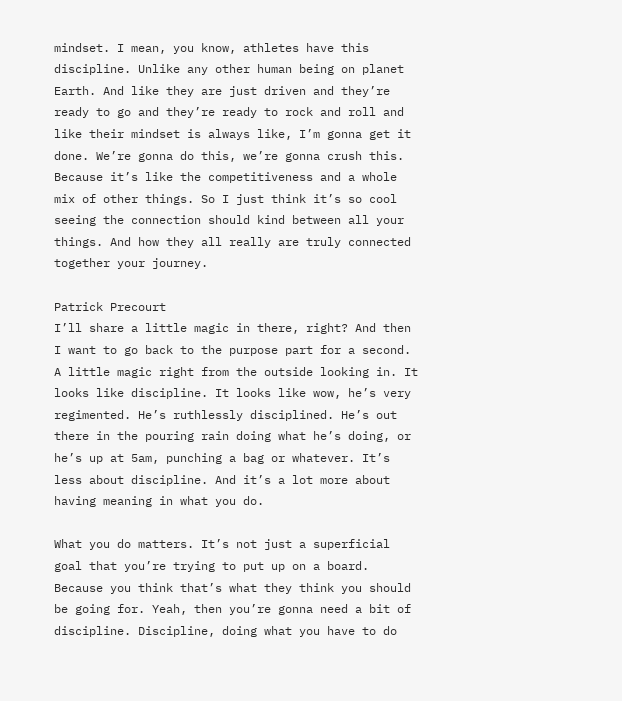mindset. I mean, you know, athletes have this discipline. Unlike any other human being on planet Earth. And like they are just driven and they’re ready to go and they’re ready to rock and roll and like their mindset is always like, I’m gonna get it done. We’re gonna do this, we’re gonna crush this. Because it’s like the competitiveness and a whole mix of other things. So I just think it’s so cool seeing the connection should kind between all your things. And how they all really are truly connected together your journey.

Patrick Precourt
I’ll share a little magic in there, right? And then I want to go back to the purpose part for a second. A little magic right from the outside looking in. It looks like discipline. It looks like wow, he’s very regimented. He’s ruthlessly disciplined. He’s out there in the pouring rain doing what he’s doing, or he’s up at 5am, punching a bag or whatever. It’s less about discipline. And it’s a lot more about having meaning in what you do.

What you do matters. It’s not just a superficial goal that you’re trying to put up on a board. Because you think that’s what they think you should be going for. Yeah, then you’re gonna need a bit of discipline. Discipline, doing what you have to do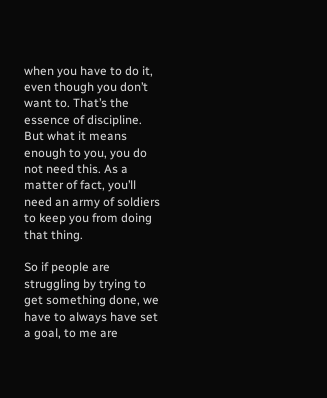when you have to do it, even though you don’t want to. That’s the essence of discipline. But what it means enough to you, you do not need this. As a matter of fact, you’ll need an army of soldiers to keep you from doing that thing.

So if people are struggling by trying to get something done, we have to always have set a goal, to me are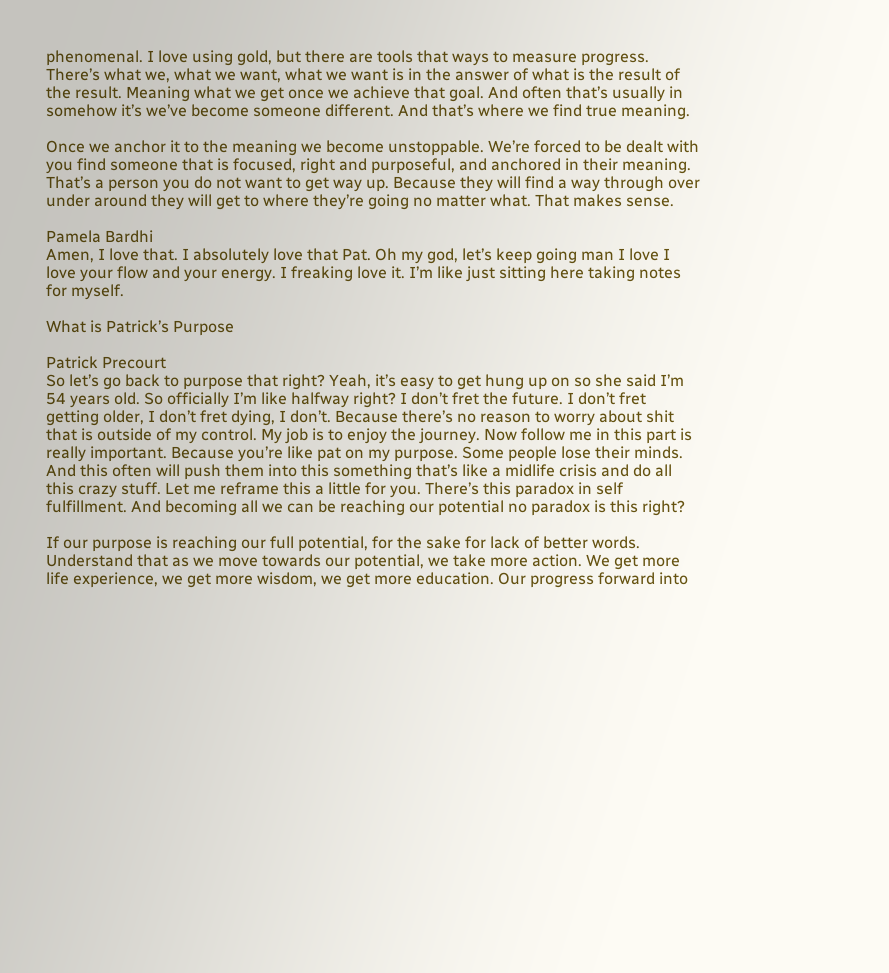phenomenal. I love using gold, but there are tools that ways to measure progress. There’s what we, what we want, what we want is in the answer of what is the result of the result. Meaning what we get once we achieve that goal. And often that’s usually in somehow it’s we’ve become someone different. And that’s where we find true meaning.

Once we anchor it to the meaning we become unstoppable. We’re forced to be dealt with you find someone that is focused, right and purposeful, and anchored in their meaning. That’s a person you do not want to get way up. Because they will find a way through over under around they will get to where they’re going no matter what. That makes sense.

Pamela Bardhi
Amen, I love that. I absolutely love that Pat. Oh my god, let’s keep going man I love I love your flow and your energy. I freaking love it. I’m like just sitting here taking notes for myself.

What is Patrick’s Purpose

Patrick Precourt
So let’s go back to purpose that right? Yeah, it’s easy to get hung up on so she said I’m 54 years old. So officially I’m like halfway right? I don’t fret the future. I don’t fret getting older, I don’t fret dying, I don’t. Because there’s no reason to worry about shit that is outside of my control. My job is to enjoy the journey. Now follow me in this part is really important. Because you’re like pat on my purpose. Some people lose their minds. And this often will push them into this something that’s like a midlife crisis and do all this crazy stuff. Let me reframe this a little for you. There’s this paradox in self fulfillment. And becoming all we can be reaching our potential no paradox is this right?

If our purpose is reaching our full potential, for the sake for lack of better words. Understand that as we move towards our potential, we take more action. We get more life experience, we get more wisdom, we get more education. Our progress forward into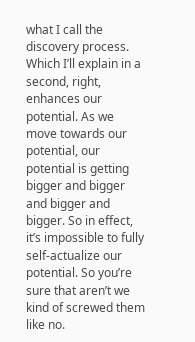what I call the discovery process. Which I’ll explain in a second, right, enhances our potential. As we move towards our potential, our potential is getting bigger and bigger and bigger and bigger. So in effect, it’s impossible to fully self-actualize our potential. So you’re sure that aren’t we kind of screwed them like no.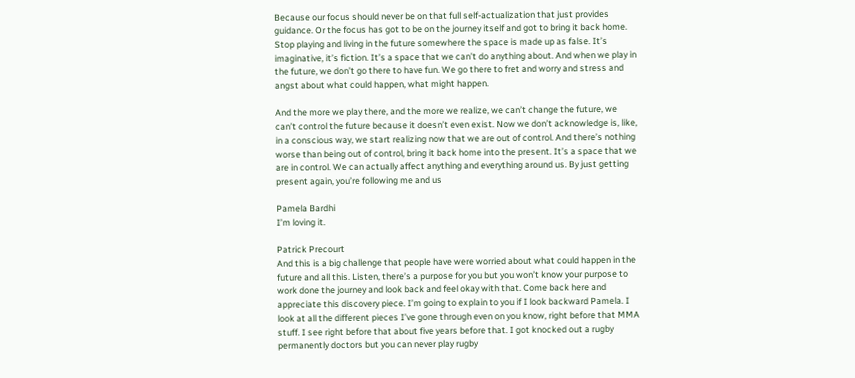Because our focus should never be on that full self-actualization that just provides guidance. Or the focus has got to be on the journey itself and got to bring it back home. Stop playing and living in the future somewhere the space is made up as false. It’s imaginative, it’s fiction. It’s a space that we can’t do anything about. And when we play in the future, we don’t go there to have fun. We go there to fret and worry and stress and angst about what could happen, what might happen.

And the more we play there, and the more we realize, we can’t change the future, we can’t control the future because it doesn’t even exist. Now we don’t acknowledge is, like, in a conscious way, we start realizing now that we are out of control. And there’s nothing worse than being out of control, bring it back home into the present. It’s a space that we are in control. We can actually affect anything and everything around us. By just getting present again, you’re following me and us

Pamela Bardhi
I’m loving it.

Patrick Precourt
And this is a big challenge that people have were worried about what could happen in the future and all this. Listen, there’s a purpose for you but you won’t know your purpose to work done the journey and look back and feel okay with that. Come back here and appreciate this discovery piece. I’m going to explain to you if I look backward Pamela. I look at all the different pieces I’ve gone through even on you know, right before that MMA stuff. I see right before that about five years before that. I got knocked out a rugby permanently doctors but you can never play rugby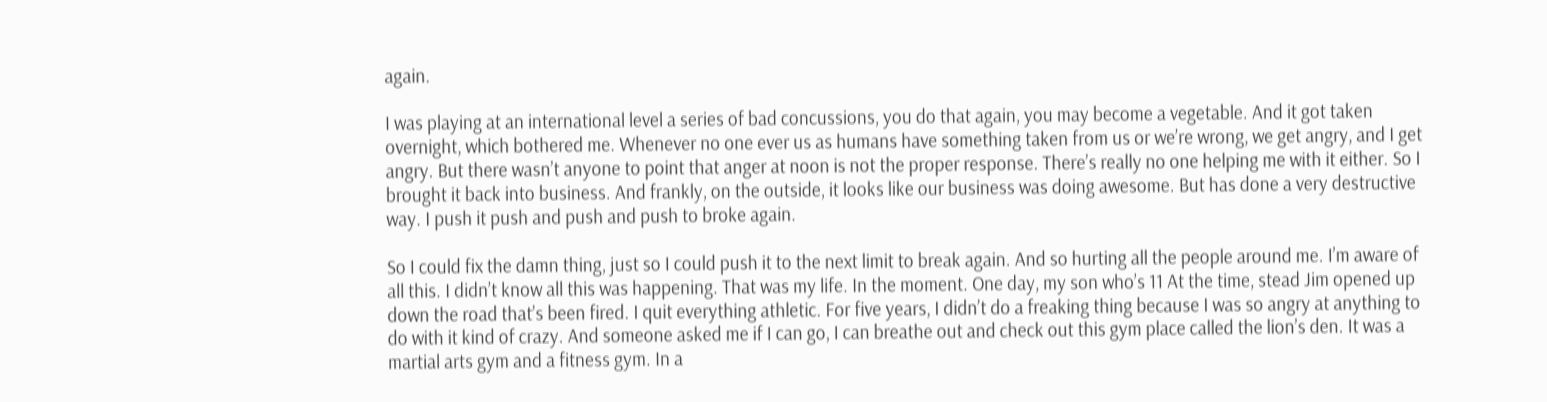again.

I was playing at an international level a series of bad concussions, you do that again, you may become a vegetable. And it got taken overnight, which bothered me. Whenever no one ever us as humans have something taken from us or we’re wrong, we get angry, and I get angry. But there wasn’t anyone to point that anger at noon is not the proper response. There’s really no one helping me with it either. So I brought it back into business. And frankly, on the outside, it looks like our business was doing awesome. But has done a very destructive way. I push it push and push and push to broke again.

So I could fix the damn thing, just so I could push it to the next limit to break again. And so hurting all the people around me. I’m aware of all this. I didn’t know all this was happening. That was my life. In the moment. One day, my son who’s 11 At the time, stead Jim opened up down the road that’s been fired. I quit everything athletic. For five years, I didn’t do a freaking thing because I was so angry at anything to do with it kind of crazy. And someone asked me if I can go, I can breathe out and check out this gym place called the lion’s den. It was a martial arts gym and a fitness gym. In a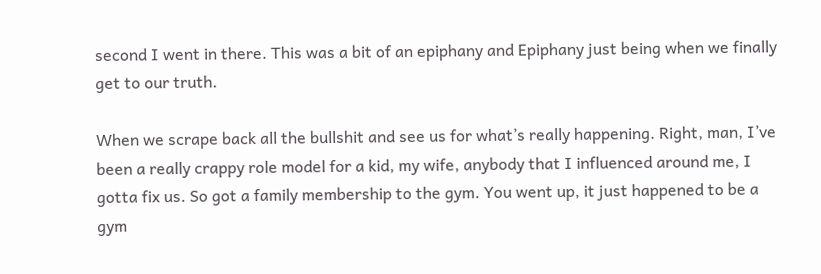second I went in there. This was a bit of an epiphany and Epiphany just being when we finally get to our truth.

When we scrape back all the bullshit and see us for what’s really happening. Right, man, I’ve been a really crappy role model for a kid, my wife, anybody that I influenced around me, I gotta fix us. So got a family membership to the gym. You went up, it just happened to be a gym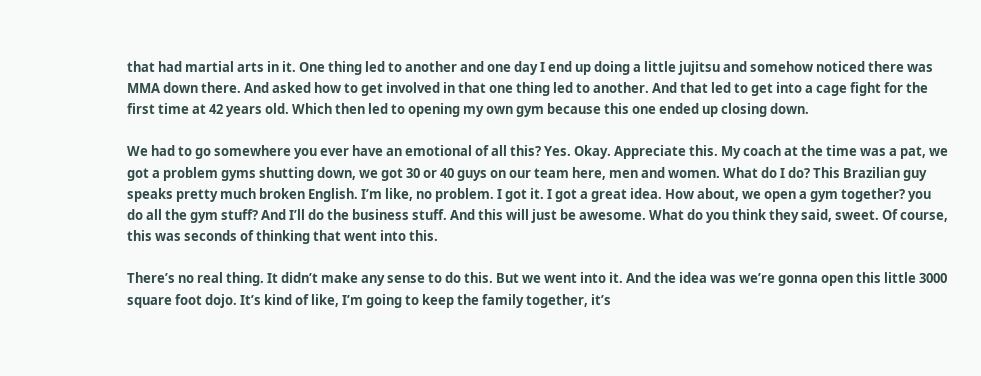that had martial arts in it. One thing led to another and one day I end up doing a little jujitsu and somehow noticed there was MMA down there. And asked how to get involved in that one thing led to another. And that led to get into a cage fight for the first time at 42 years old. Which then led to opening my own gym because this one ended up closing down.

We had to go somewhere you ever have an emotional of all this? Yes. Okay. Appreciate this. My coach at the time was a pat, we got a problem gyms shutting down, we got 30 or 40 guys on our team here, men and women. What do I do? This Brazilian guy speaks pretty much broken English. I’m like, no problem. I got it. I got a great idea. How about, we open a gym together? you do all the gym stuff? And I’ll do the business stuff. And this will just be awesome. What do you think they said, sweet. Of course, this was seconds of thinking that went into this.

There’s no real thing. It didn’t make any sense to do this. But we went into it. And the idea was we’re gonna open this little 3000 square foot dojo. It’s kind of like, I’m going to keep the family together, it’s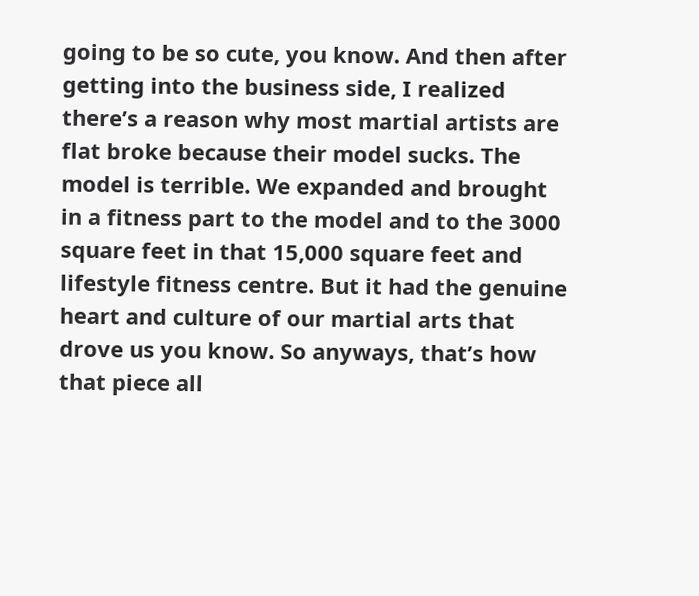going to be so cute, you know. And then after getting into the business side, I realized there’s a reason why most martial artists are flat broke because their model sucks. The model is terrible. We expanded and brought in a fitness part to the model and to the 3000 square feet in that 15,000 square feet and lifestyle fitness centre. But it had the genuine heart and culture of our martial arts that drove us you know. So anyways, that’s how that piece all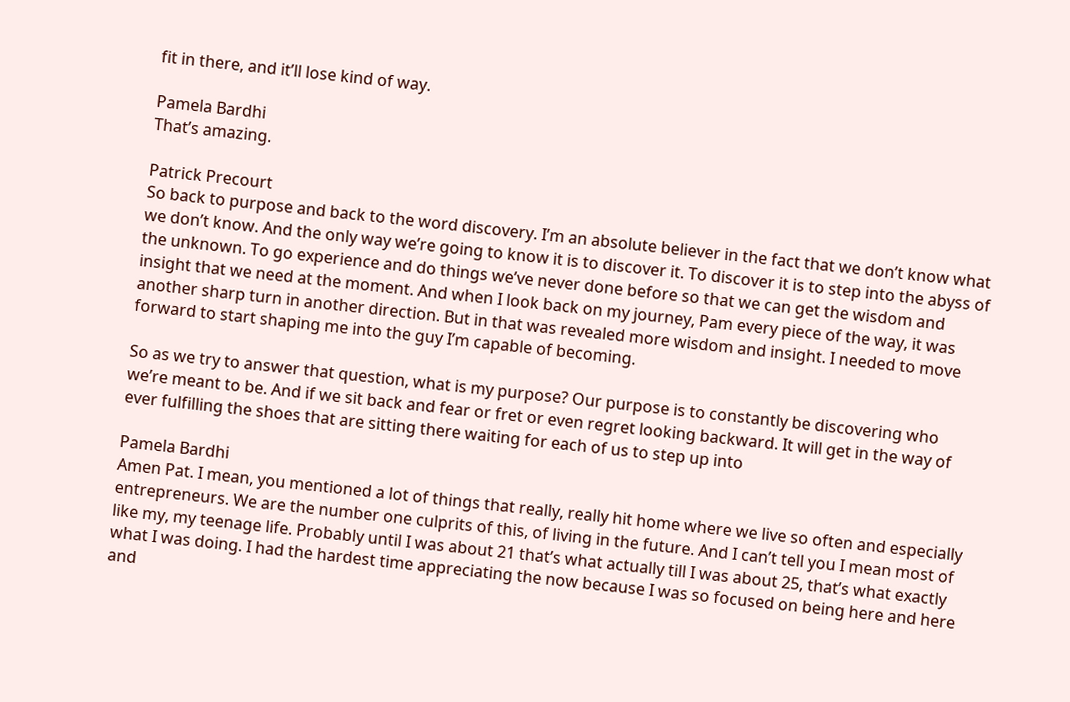fit in there, and it’ll lose kind of way.

Pamela Bardhi
That’s amazing.

Patrick Precourt
So back to purpose and back to the word discovery. I’m an absolute believer in the fact that we don’t know what we don’t know. And the only way we’re going to know it is to discover it. To discover it is to step into the abyss of the unknown. To go experience and do things we’ve never done before so that we can get the wisdom and insight that we need at the moment. And when I look back on my journey, Pam every piece of the way, it was another sharp turn in another direction. But in that was revealed more wisdom and insight. I needed to move forward to start shaping me into the guy I’m capable of becoming.

So as we try to answer that question, what is my purpose? Our purpose is to constantly be discovering who we’re meant to be. And if we sit back and fear or fret or even regret looking backward. It will get in the way of ever fulfilling the shoes that are sitting there waiting for each of us to step up into

Pamela Bardhi
Amen Pat. I mean, you mentioned a lot of things that really, really hit home where we live so often and especially entrepreneurs. We are the number one culprits of this, of living in the future. And I can’t tell you I mean most of like my, my teenage life. Probably until I was about 21 that’s what actually till I was about 25, that’s what exactly what I was doing. I had the hardest time appreciating the now because I was so focused on being here and here and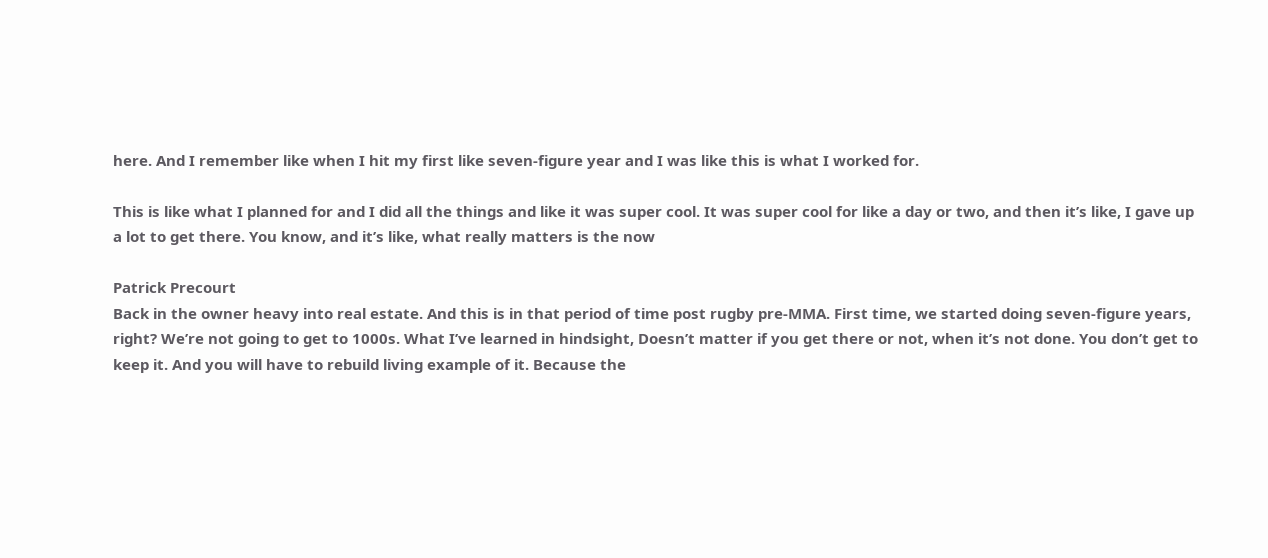here. And I remember like when I hit my first like seven-figure year and I was like this is what I worked for.

This is like what I planned for and I did all the things and like it was super cool. It was super cool for like a day or two, and then it’s like, I gave up a lot to get there. You know, and it’s like, what really matters is the now

Patrick Precourt
Back in the owner heavy into real estate. And this is in that period of time post rugby pre-MMA. First time, we started doing seven-figure years, right? We’re not going to get to 1000s. What I’ve learned in hindsight, Doesn’t matter if you get there or not, when it’s not done. You don’t get to keep it. And you will have to rebuild living example of it. Because the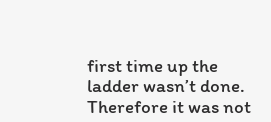first time up the ladder wasn’t done. Therefore it was not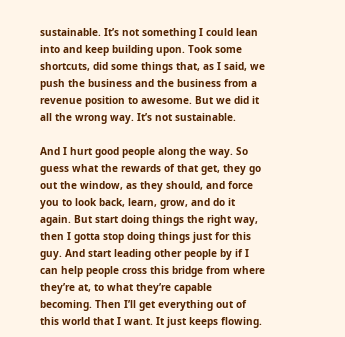sustainable. It’s not something I could lean into and keep building upon. Took some shortcuts, did some things that, as I said, we push the business and the business from a revenue position to awesome. But we did it all the wrong way. It’s not sustainable.

And I hurt good people along the way. So guess what the rewards of that get, they go out the window, as they should, and force you to look back, learn, grow, and do it again. But start doing things the right way, then I gotta stop doing things just for this guy. And start leading other people by if I can help people cross this bridge from where they’re at, to what they’re capable becoming. Then I’ll get everything out of this world that I want. It just keeps flowing.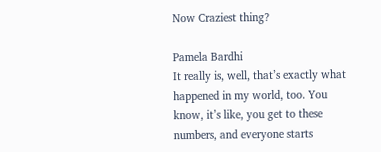Now Craziest thing?

Pamela Bardhi
It really is, well, that’s exactly what happened in my world, too. You know, it’s like, you get to these numbers, and everyone starts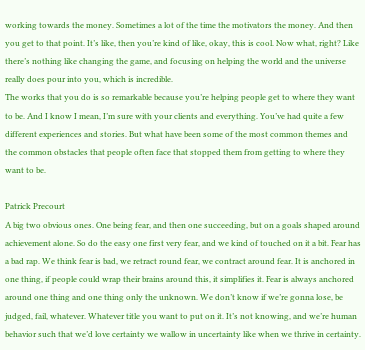working towards the money. Sometimes a lot of the time the motivators the money. And then you get to that point. It’s like, then you’re kind of like, okay, this is cool. Now what, right? Like there’s nothing like changing the game, and focusing on helping the world and the universe really does pour into you, which is incredible.
The works that you do is so remarkable because you’re helping people get to where they want to be. And I know I mean, I’m sure with your clients and everything. You’ve had quite a few different experiences and stories. But what have been some of the most common themes and the common obstacles that people often face that stopped them from getting to where they want to be.

Patrick Precourt
A big two obvious ones. One being fear, and then one succeeding, but on a goals shaped around achievement alone. So do the easy one first very fear, and we kind of touched on it a bit. Fear has a bad rap. We think fear is bad, we retract round fear, we contract around fear. It is anchored in one thing, if people could wrap their brains around this, it simplifies it. Fear is always anchored around one thing and one thing only the unknown. We don’t know if we’re gonna lose, be judged, fail, whatever. Whatever title you want to put on it. It’s not knowing, and we’re human behavior such that we’d love certainty we wallow in uncertainty like when we thrive in certainty.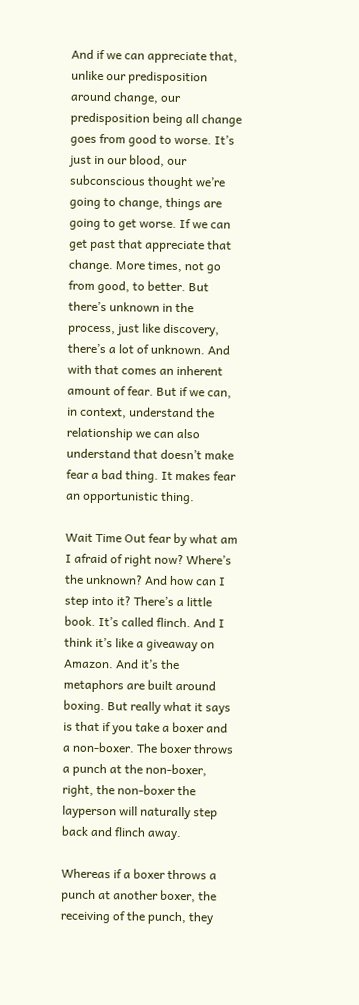And if we can appreciate that, unlike our predisposition around change, our predisposition being all change goes from good to worse. It’s just in our blood, our subconscious thought we’re going to change, things are going to get worse. If we can get past that appreciate that change. More times, not go from good, to better. But there’s unknown in the process, just like discovery, there’s a lot of unknown. And with that comes an inherent amount of fear. But if we can, in context, understand the relationship we can also understand that doesn’t make fear a bad thing. It makes fear an opportunistic thing.

Wait Time Out fear by what am I afraid of right now? Where’s the unknown? And how can I step into it? There’s a little book. It’s called flinch. And I think it’s like a giveaway on Amazon. And it’s the metaphors are built around boxing. But really what it says is that if you take a boxer and a non-boxer. The boxer throws a punch at the non-boxer, right, the non-boxer the layperson will naturally step back and flinch away.

Whereas if a boxer throws a punch at another boxer, the receiving of the punch, they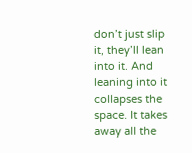don’t just slip it, they’ll lean into it. And leaning into it collapses the space. It takes away all the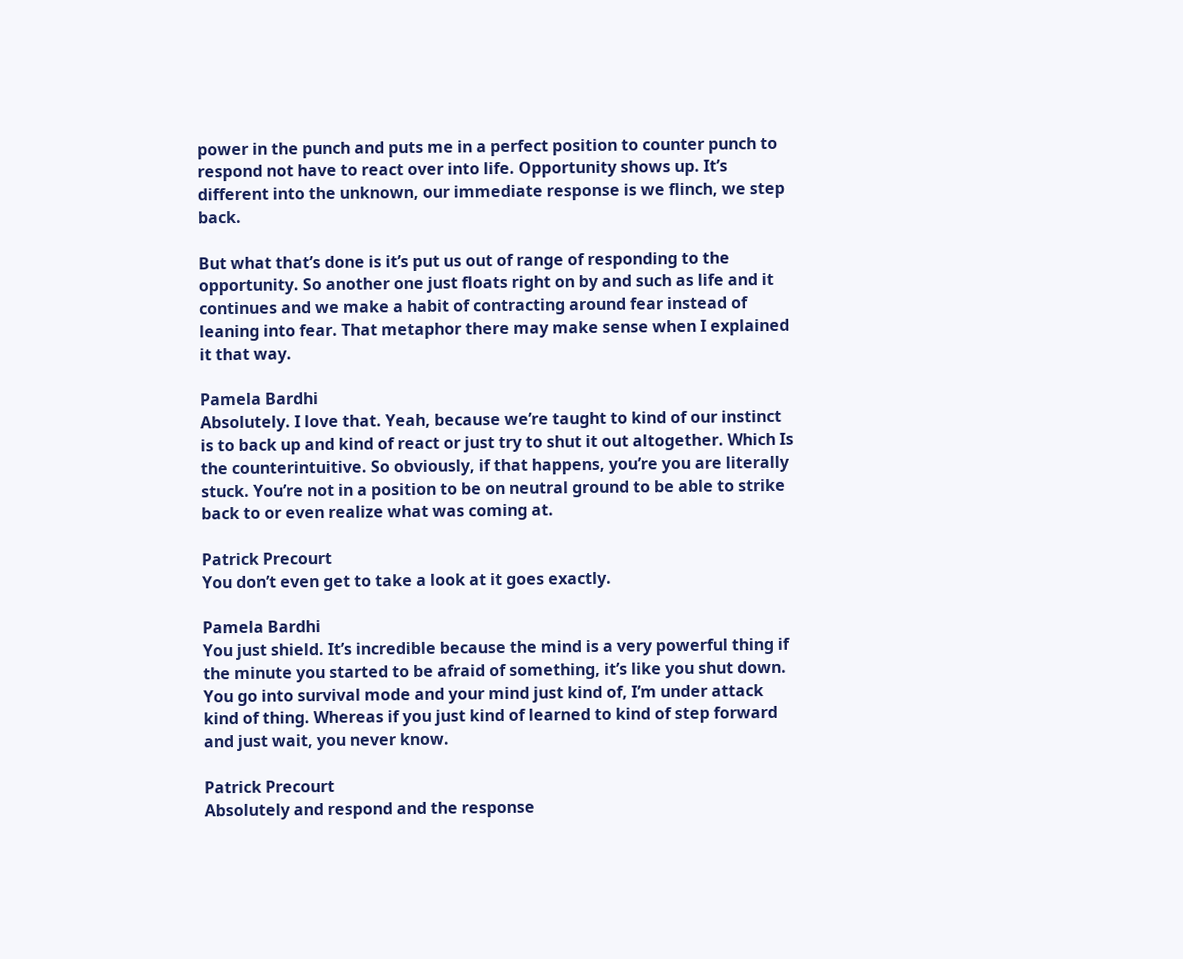power in the punch and puts me in a perfect position to counter punch to respond not have to react over into life. Opportunity shows up. It’s different into the unknown, our immediate response is we flinch, we step back.

But what that’s done is it’s put us out of range of responding to the opportunity. So another one just floats right on by and such as life and it continues and we make a habit of contracting around fear instead of leaning into fear. That metaphor there may make sense when I explained it that way.

Pamela Bardhi
Absolutely. I love that. Yeah, because we’re taught to kind of our instinct is to back up and kind of react or just try to shut it out altogether. Which Is the counterintuitive. So obviously, if that happens, you’re you are literally stuck. You’re not in a position to be on neutral ground to be able to strike back to or even realize what was coming at.

Patrick Precourt
You don’t even get to take a look at it goes exactly.

Pamela Bardhi
You just shield. It’s incredible because the mind is a very powerful thing if the minute you started to be afraid of something, it’s like you shut down. You go into survival mode and your mind just kind of, I’m under attack kind of thing. Whereas if you just kind of learned to kind of step forward and just wait, you never know.

Patrick Precourt
Absolutely and respond and the response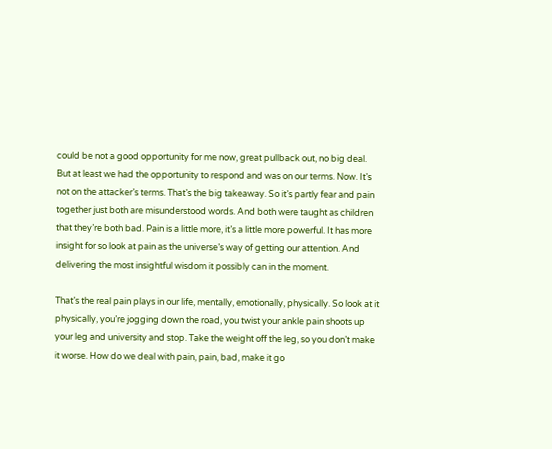could be not a good opportunity for me now, great pullback out, no big deal. But at least we had the opportunity to respond and was on our terms. Now. It’s not on the attacker’s terms. That’s the big takeaway. So it’s partly fear and pain together just both are misunderstood words. And both were taught as children that they’re both bad. Pain is a little more, it’s a little more powerful. It has more insight for so look at pain as the universe’s way of getting our attention. And delivering the most insightful wisdom it possibly can in the moment.

That’s the real pain plays in our life, mentally, emotionally, physically. So look at it physically, you’re jogging down the road, you twist your ankle pain shoots up your leg and university and stop. Take the weight off the leg, so you don’t make it worse. How do we deal with pain, pain, bad, make it go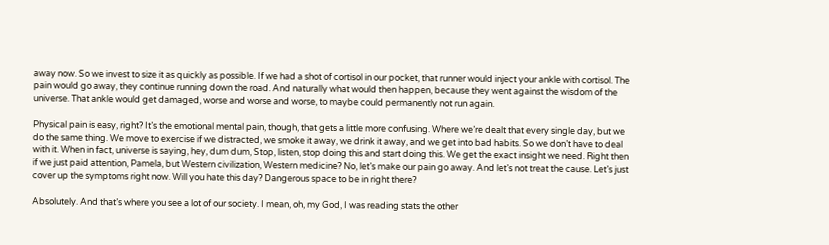away now. So we invest to size it as quickly as possible. If we had a shot of cortisol in our pocket, that runner would inject your ankle with cortisol. The pain would go away, they continue running down the road. And naturally what would then happen, because they went against the wisdom of the universe. That ankle would get damaged, worse and worse and worse, to maybe could permanently not run again.

Physical pain is easy, right? It’s the emotional mental pain, though, that gets a little more confusing. Where we’re dealt that every single day, but we do the same thing. We move to exercise if we distracted, we smoke it away, we drink it away, and we get into bad habits. So we don’t have to deal with it. When in fact, universe is saying, hey, dum dum, Stop, listen, stop doing this and start doing this. We get the exact insight we need. Right then if we just paid attention, Pamela, but Western civilization, Western medicine? No, let’s make our pain go away. And let’s not treat the cause. Let’s just cover up the symptoms right now. Will you hate this day? Dangerous space to be in right there?

Absolutely. And that’s where you see a lot of our society. I mean, oh, my God, I was reading stats the other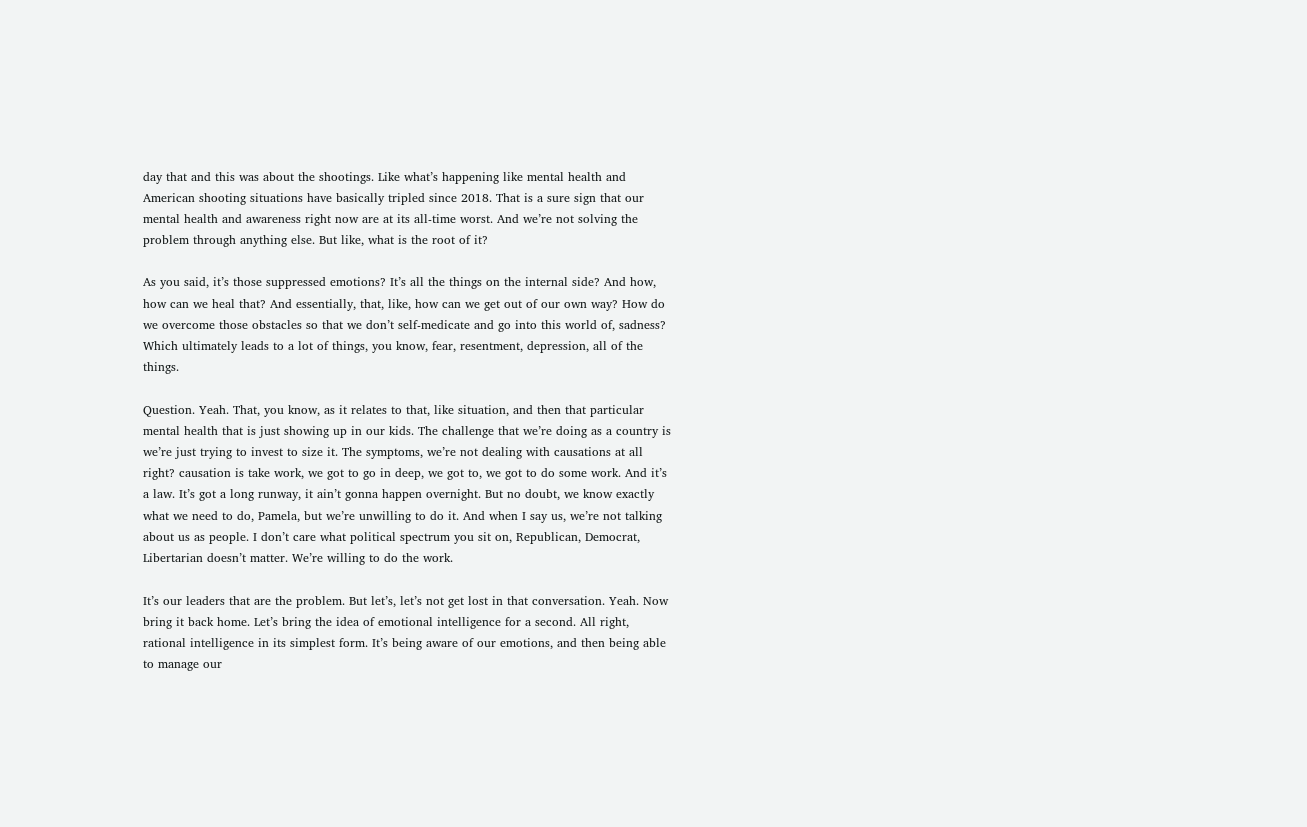day that and this was about the shootings. Like what’s happening like mental health and American shooting situations have basically tripled since 2018. That is a sure sign that our mental health and awareness right now are at its all-time worst. And we’re not solving the problem through anything else. But like, what is the root of it?

As you said, it’s those suppressed emotions? It’s all the things on the internal side? And how, how can we heal that? And essentially, that, like, how can we get out of our own way? How do we overcome those obstacles so that we don’t self-medicate and go into this world of, sadness? Which ultimately leads to a lot of things, you know, fear, resentment, depression, all of the things.

Question. Yeah. That, you know, as it relates to that, like situation, and then that particular mental health that is just showing up in our kids. The challenge that we’re doing as a country is we’re just trying to invest to size it. The symptoms, we’re not dealing with causations at all right? causation is take work, we got to go in deep, we got to, we got to do some work. And it’s a law. It’s got a long runway, it ain’t gonna happen overnight. But no doubt, we know exactly what we need to do, Pamela, but we’re unwilling to do it. And when I say us, we’re not talking about us as people. I don’t care what political spectrum you sit on, Republican, Democrat, Libertarian doesn’t matter. We’re willing to do the work.

It’s our leaders that are the problem. But let’s, let’s not get lost in that conversation. Yeah. Now bring it back home. Let’s bring the idea of emotional intelligence for a second. All right, rational intelligence in its simplest form. It’s being aware of our emotions, and then being able to manage our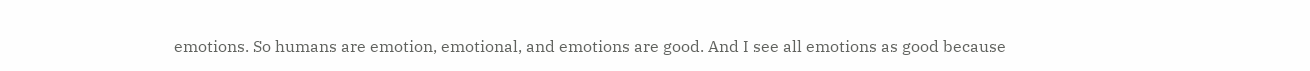emotions. So humans are emotion, emotional, and emotions are good. And I see all emotions as good because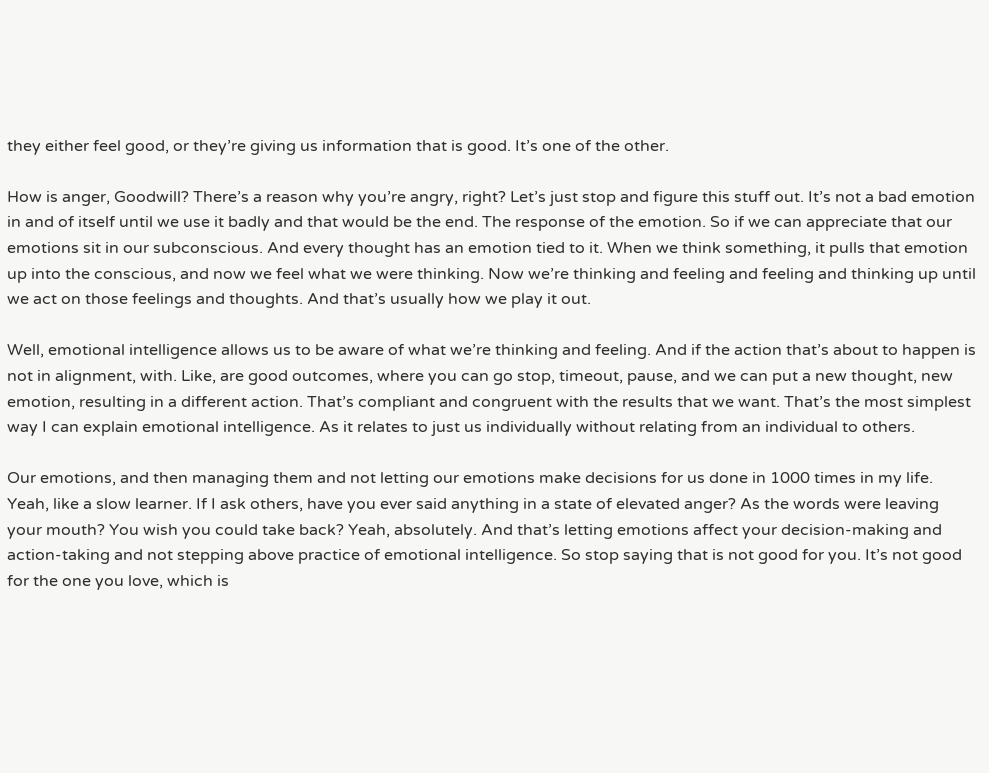they either feel good, or they’re giving us information that is good. It’s one of the other.

How is anger, Goodwill? There’s a reason why you’re angry, right? Let’s just stop and figure this stuff out. It’s not a bad emotion in and of itself until we use it badly and that would be the end. The response of the emotion. So if we can appreciate that our emotions sit in our subconscious. And every thought has an emotion tied to it. When we think something, it pulls that emotion up into the conscious, and now we feel what we were thinking. Now we’re thinking and feeling and feeling and thinking up until we act on those feelings and thoughts. And that’s usually how we play it out.

Well, emotional intelligence allows us to be aware of what we’re thinking and feeling. And if the action that’s about to happen is not in alignment, with. Like, are good outcomes, where you can go stop, timeout, pause, and we can put a new thought, new emotion, resulting in a different action. That’s compliant and congruent with the results that we want. That’s the most simplest way I can explain emotional intelligence. As it relates to just us individually without relating from an individual to others.

Our emotions, and then managing them and not letting our emotions make decisions for us done in 1000 times in my life. Yeah, like a slow learner. If I ask others, have you ever said anything in a state of elevated anger? As the words were leaving your mouth? You wish you could take back? Yeah, absolutely. And that’s letting emotions affect your decision-making and action-taking and not stepping above practice of emotional intelligence. So stop saying that is not good for you. It’s not good for the one you love, which is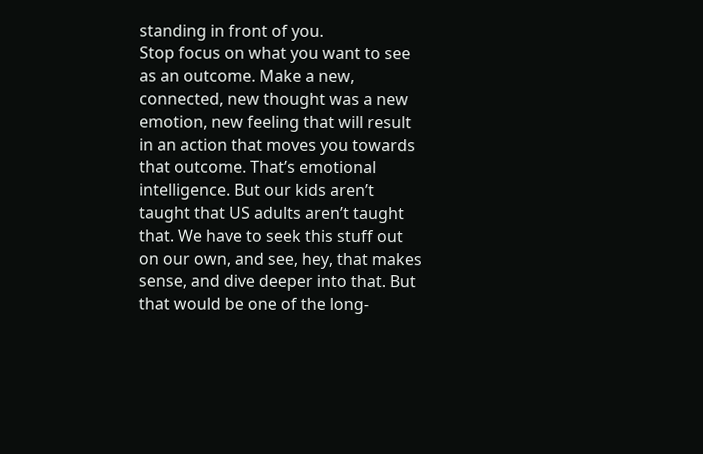standing in front of you.
Stop focus on what you want to see as an outcome. Make a new, connected, new thought was a new emotion, new feeling that will result in an action that moves you towards that outcome. That’s emotional intelligence. But our kids aren’t taught that US adults aren’t taught that. We have to seek this stuff out on our own, and see, hey, that makes sense, and dive deeper into that. But that would be one of the long-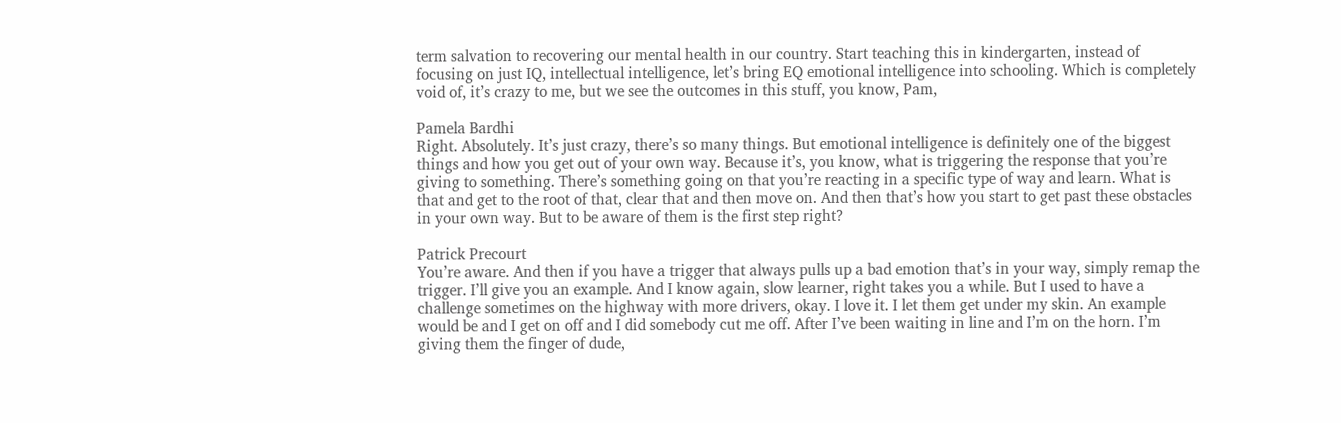term salvation to recovering our mental health in our country. Start teaching this in kindergarten, instead of focusing on just IQ, intellectual intelligence, let’s bring EQ emotional intelligence into schooling. Which is completely void of, it’s crazy to me, but we see the outcomes in this stuff, you know, Pam,

Pamela Bardhi
Right. Absolutely. It’s just crazy, there’s so many things. But emotional intelligence is definitely one of the biggest things and how you get out of your own way. Because it’s, you know, what is triggering the response that you’re giving to something. There’s something going on that you’re reacting in a specific type of way and learn. What is that and get to the root of that, clear that and then move on. And then that’s how you start to get past these obstacles in your own way. But to be aware of them is the first step right?

Patrick Precourt
You’re aware. And then if you have a trigger that always pulls up a bad emotion that’s in your way, simply remap the trigger. I’ll give you an example. And I know again, slow learner, right takes you a while. But I used to have a challenge sometimes on the highway with more drivers, okay. I love it. I let them get under my skin. An example would be and I get on off and I did somebody cut me off. After I’ve been waiting in line and I’m on the horn. I’m giving them the finger of dude,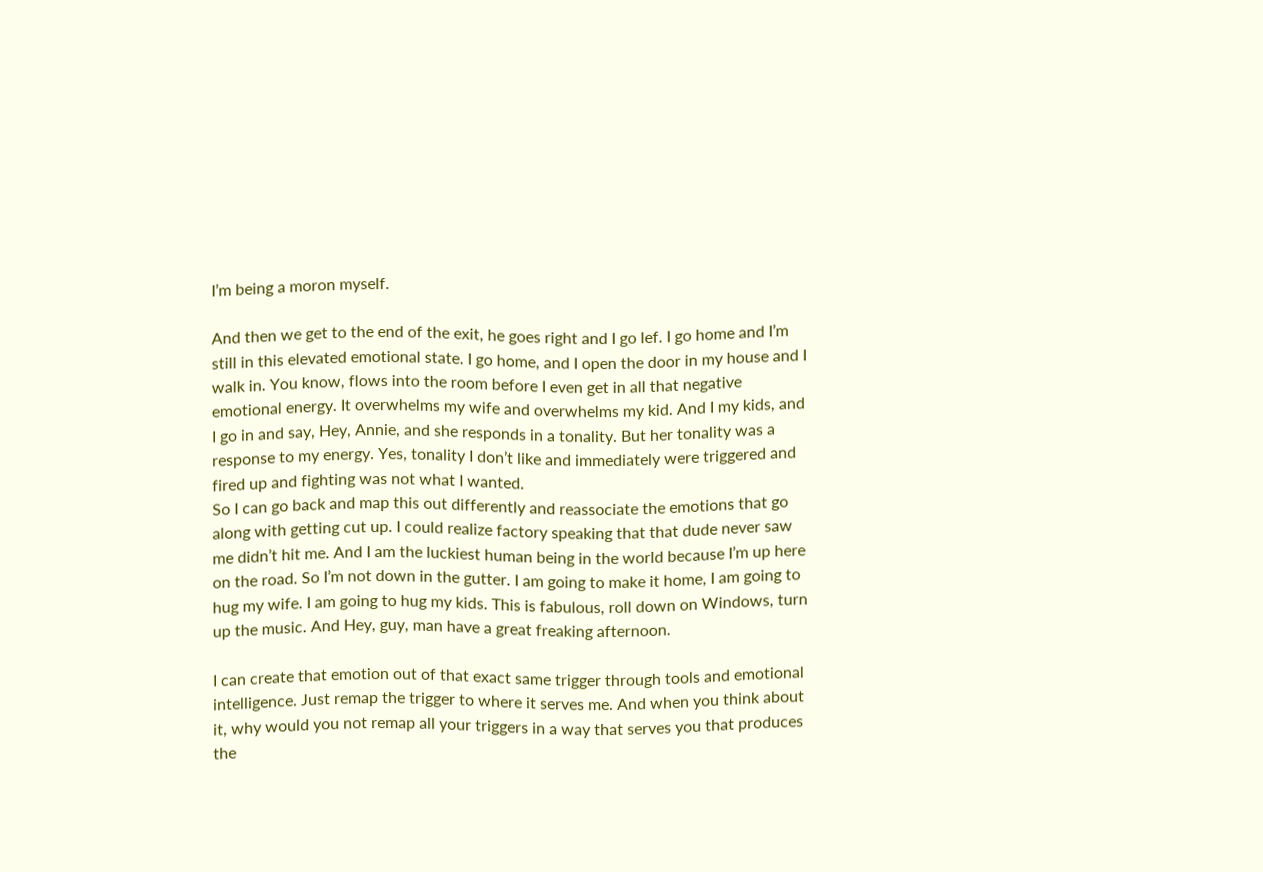I’m being a moron myself.

And then we get to the end of the exit, he goes right and I go lef. I go home and I’m still in this elevated emotional state. I go home, and I open the door in my house and I walk in. You know, flows into the room before I even get in all that negative emotional energy. It overwhelms my wife and overwhelms my kid. And I my kids, and I go in and say, Hey, Annie, and she responds in a tonality. But her tonality was a response to my energy. Yes, tonality I don’t like and immediately were triggered and fired up and fighting was not what I wanted.
So I can go back and map this out differently and reassociate the emotions that go along with getting cut up. I could realize factory speaking that that dude never saw me didn’t hit me. And I am the luckiest human being in the world because I’m up here on the road. So I’m not down in the gutter. I am going to make it home, I am going to hug my wife. I am going to hug my kids. This is fabulous, roll down on Windows, turn up the music. And Hey, guy, man have a great freaking afternoon.

I can create that emotion out of that exact same trigger through tools and emotional intelligence. Just remap the trigger to where it serves me. And when you think about it, why would you not remap all your triggers in a way that serves you that produces the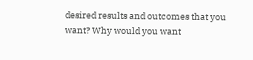desired results and outcomes that you want? Why would you want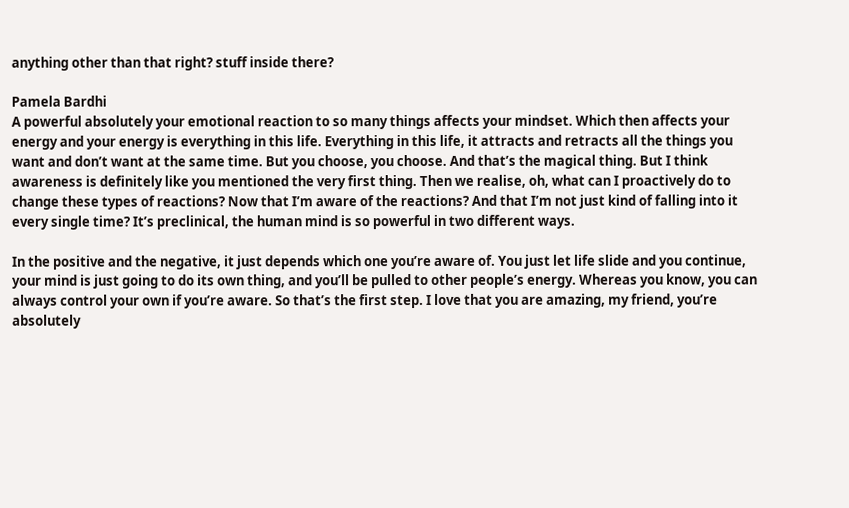anything other than that right? stuff inside there?

Pamela Bardhi
A powerful absolutely your emotional reaction to so many things affects your mindset. Which then affects your energy and your energy is everything in this life. Everything in this life, it attracts and retracts all the things you want and don’t want at the same time. But you choose, you choose. And that’s the magical thing. But I think awareness is definitely like you mentioned the very first thing. Then we realise, oh, what can I proactively do to change these types of reactions? Now that I’m aware of the reactions? And that I’m not just kind of falling into it every single time? It’s preclinical, the human mind is so powerful in two different ways.

In the positive and the negative, it just depends which one you’re aware of. You just let life slide and you continue, your mind is just going to do its own thing, and you’ll be pulled to other people’s energy. Whereas you know, you can always control your own if you’re aware. So that’s the first step. I love that you are amazing, my friend, you’re absolutely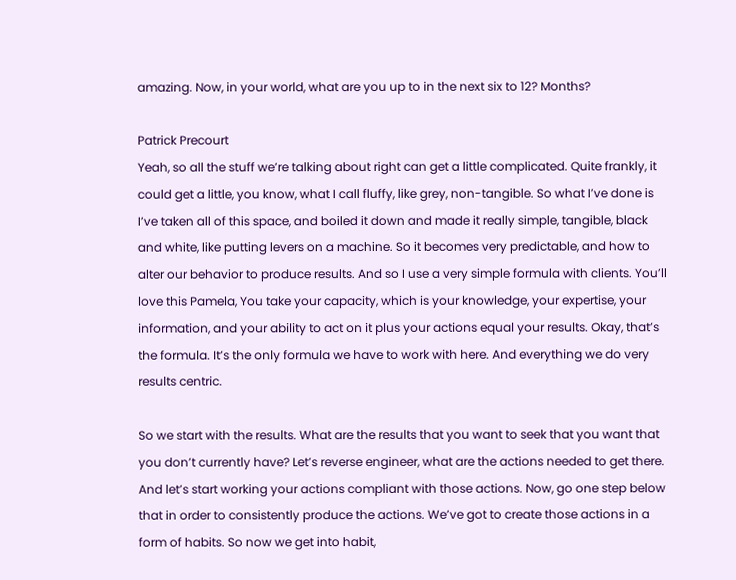amazing. Now, in your world, what are you up to in the next six to 12? Months?

Patrick Precourt
Yeah, so all the stuff we’re talking about right can get a little complicated. Quite frankly, it could get a little, you know, what I call fluffy, like grey, non-tangible. So what I’ve done is I’ve taken all of this space, and boiled it down and made it really simple, tangible, black and white, like putting levers on a machine. So it becomes very predictable, and how to alter our behavior to produce results. And so I use a very simple formula with clients. You’ll love this Pamela, You take your capacity, which is your knowledge, your expertise, your information, and your ability to act on it plus your actions equal your results. Okay, that’s the formula. It’s the only formula we have to work with here. And everything we do very results centric.

So we start with the results. What are the results that you want to seek that you want that you don’t currently have? Let’s reverse engineer, what are the actions needed to get there. And let’s start working your actions compliant with those actions. Now, go one step below that in order to consistently produce the actions. We’ve got to create those actions in a form of habits. So now we get into habit,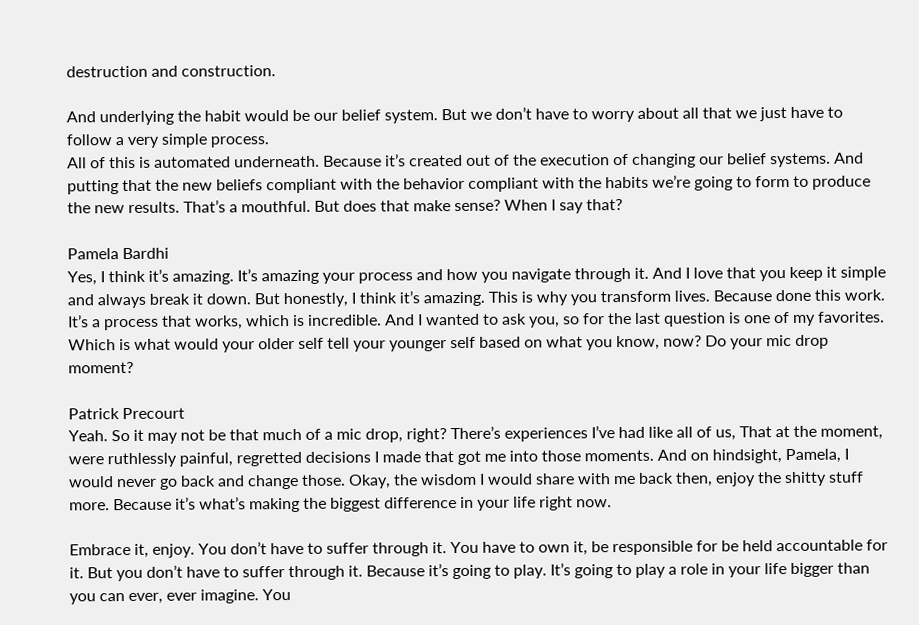destruction and construction.

And underlying the habit would be our belief system. But we don’t have to worry about all that we just have to follow a very simple process.
All of this is automated underneath. Because it’s created out of the execution of changing our belief systems. And putting that the new beliefs compliant with the behavior compliant with the habits we’re going to form to produce the new results. That’s a mouthful. But does that make sense? When I say that?

Pamela Bardhi
Yes, I think it’s amazing. It’s amazing your process and how you navigate through it. And I love that you keep it simple and always break it down. But honestly, I think it’s amazing. This is why you transform lives. Because done this work. It’s a process that works, which is incredible. And I wanted to ask you, so for the last question is one of my favorites. Which is what would your older self tell your younger self based on what you know, now? Do your mic drop moment?

Patrick Precourt
Yeah. So it may not be that much of a mic drop, right? There’s experiences I’ve had like all of us, That at the moment, were ruthlessly painful, regretted decisions I made that got me into those moments. And on hindsight, Pamela, I would never go back and change those. Okay, the wisdom I would share with me back then, enjoy the shitty stuff more. Because it’s what’s making the biggest difference in your life right now.

Embrace it, enjoy. You don’t have to suffer through it. You have to own it, be responsible for be held accountable for it. But you don’t have to suffer through it. Because it’s going to play. It’s going to play a role in your life bigger than you can ever, ever imagine. You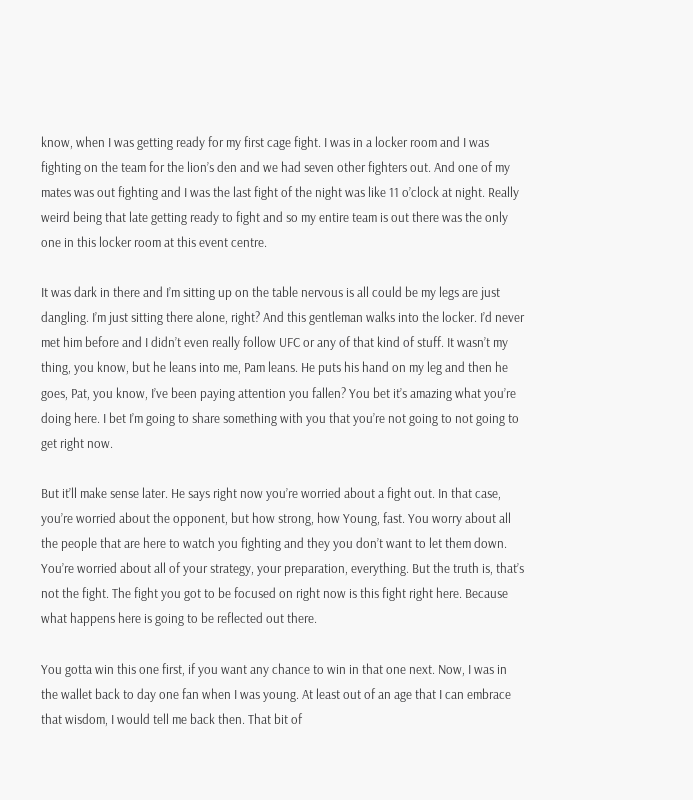know, when I was getting ready for my first cage fight. I was in a locker room and I was fighting on the team for the lion’s den and we had seven other fighters out. And one of my mates was out fighting and I was the last fight of the night was like 11 o’clock at night. Really weird being that late getting ready to fight and so my entire team is out there was the only one in this locker room at this event centre.

It was dark in there and I’m sitting up on the table nervous is all could be my legs are just dangling. I’m just sitting there alone, right? And this gentleman walks into the locker. I’d never met him before and I didn’t even really follow UFC or any of that kind of stuff. It wasn’t my thing, you know, but he leans into me, Pam leans. He puts his hand on my leg and then he goes, Pat, you know, I’ve been paying attention you fallen? You bet it’s amazing what you’re doing here. I bet I’m going to share something with you that you’re not going to not going to get right now.

But it’ll make sense later. He says right now you’re worried about a fight out. In that case, you’re worried about the opponent, but how strong, how Young, fast. You worry about all the people that are here to watch you fighting and they you don’t want to let them down. You’re worried about all of your strategy, your preparation, everything. But the truth is, that’s not the fight. The fight you got to be focused on right now is this fight right here. Because what happens here is going to be reflected out there.

You gotta win this one first, if you want any chance to win in that one next. Now, I was in the wallet back to day one fan when I was young. At least out of an age that I can embrace that wisdom, I would tell me back then. That bit of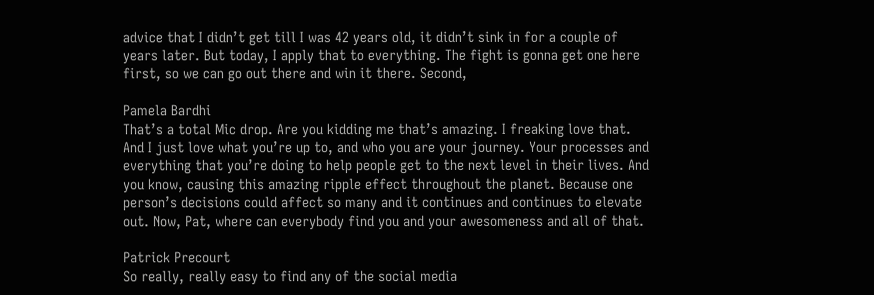advice that I didn’t get till I was 42 years old, it didn’t sink in for a couple of years later. But today, I apply that to everything. The fight is gonna get one here first, so we can go out there and win it there. Second,

Pamela Bardhi
That’s a total Mic drop. Are you kidding me that’s amazing. I freaking love that. And I just love what you’re up to, and who you are your journey. Your processes and everything that you’re doing to help people get to the next level in their lives. And you know, causing this amazing ripple effect throughout the planet. Because one person’s decisions could affect so many and it continues and continues to elevate out. Now, Pat, where can everybody find you and your awesomeness and all of that.

Patrick Precourt
So really, really easy to find any of the social media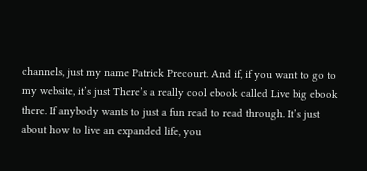channels, just my name Patrick Precourt. And if, if you want to go to my website, it’s just There’s a really cool ebook called Live big ebook there. If anybody wants to just a fun read to read through. It’s just about how to live an expanded life, you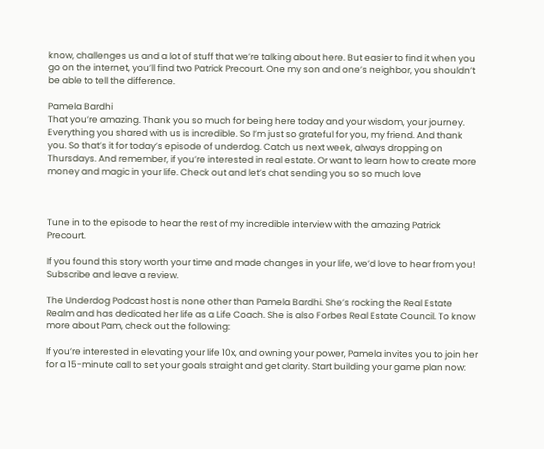know, challenges us and a lot of stuff that we’re talking about here. But easier to find it when you go on the internet, you’ll find two Patrick Precourt. One my son and one’s neighbor, you shouldn’t be able to tell the difference.

Pamela Bardhi
That you’re amazing. Thank you so much for being here today and your wisdom, your journey. Everything you shared with us is incredible. So I’m just so grateful for you, my friend. And thank you. So that’s it for today’s episode of underdog. Catch us next week, always dropping on Thursdays. And remember, if you’re interested in real estate. Or want to learn how to create more money and magic in your life. Check out and let’s chat sending you so so much love



Tune in to the episode to hear the rest of my incredible interview with the amazing Patrick Precourt.

If you found this story worth your time and made changes in your life, we’d love to hear from you! Subscribe and leave a review.

The Underdog Podcast host is none other than Pamela Bardhi. She’s rocking the Real Estate Realm and has dedicated her life as a Life Coach. She is also Forbes Real Estate Council. To know more about Pam, check out the following:

If you’re interested in elevating your life 10x, and owning your power, Pamela invites you to join her for a 15-minute call to set your goals straight and get clarity. Start building your game plan now: